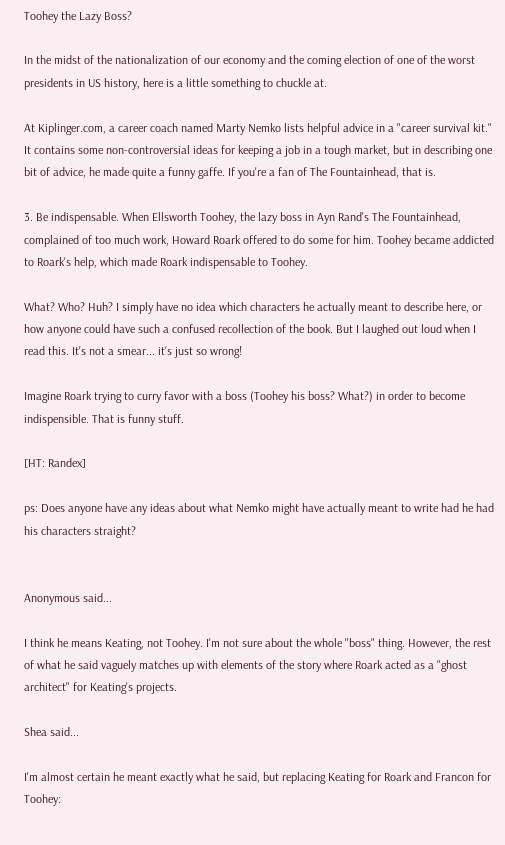Toohey the Lazy Boss?

In the midst of the nationalization of our economy and the coming election of one of the worst presidents in US history, here is a little something to chuckle at.

At Kiplinger.com, a career coach named Marty Nemko lists helpful advice in a "career survival kit." It contains some non-controversial ideas for keeping a job in a tough market, but in describing one bit of advice, he made quite a funny gaffe. If you're a fan of The Fountainhead, that is.

3. Be indispensable. When Ellsworth Toohey, the lazy boss in Ayn Rand's The Fountainhead, complained of too much work, Howard Roark offered to do some for him. Toohey became addicted to Roark's help, which made Roark indispensable to Toohey.

What? Who? Huh? I simply have no idea which characters he actually meant to describe here, or how anyone could have such a confused recollection of the book. But I laughed out loud when I read this. It's not a smear... it's just so wrong!

Imagine Roark trying to curry favor with a boss (Toohey his boss? What?) in order to become indispensible. That is funny stuff.

[HT: Randex]

ps: Does anyone have any ideas about what Nemko might have actually meant to write had he had his characters straight?


Anonymous said...

I think he means Keating, not Toohey. I'm not sure about the whole "boss" thing. However, the rest of what he said vaguely matches up with elements of the story where Roark acted as a "ghost architect" for Keating's projects.

Shea said...

I'm almost certain he meant exactly what he said, but replacing Keating for Roark and Francon for Toohey: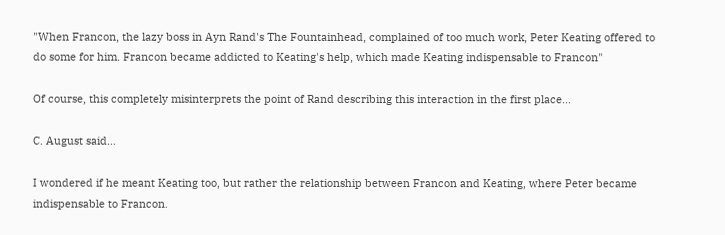"When Francon, the lazy boss in Ayn Rand's The Fountainhead, complained of too much work, Peter Keating offered to do some for him. Francon became addicted to Keating's help, which made Keating indispensable to Francon"

Of course, this completely misinterprets the point of Rand describing this interaction in the first place...

C. August said...

I wondered if he meant Keating too, but rather the relationship between Francon and Keating, where Peter became indispensable to Francon.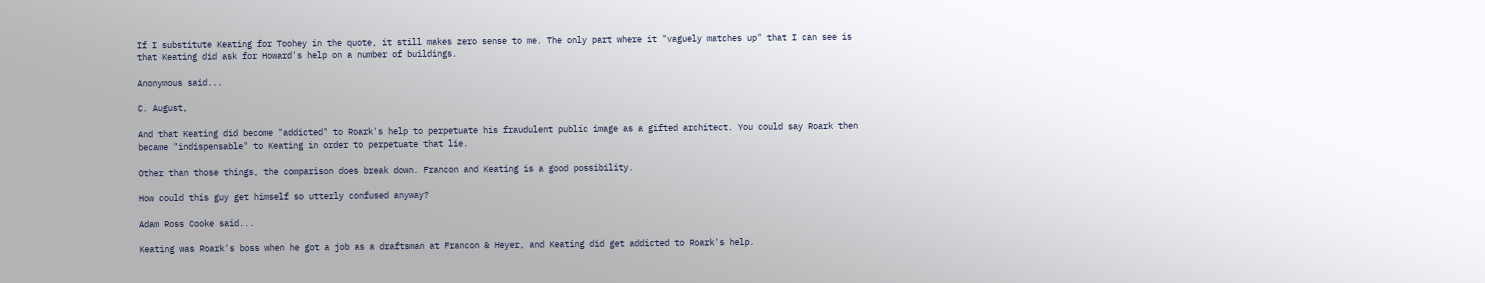If I substitute Keating for Toohey in the quote, it still makes zero sense to me. The only part where it "vaguely matches up" that I can see is that Keating did ask for Howard's help on a number of buildings.

Anonymous said...

C. August,

And that Keating did become "addicted" to Roark's help to perpetuate his fraudulent public image as a gifted architect. You could say Roark then became "indispensable" to Keating in order to perpetuate that lie.

Other than those things, the comparison does break down. Francon and Keating is a good possibility.

How could this guy get himself so utterly confused anyway?

Adam Ross Cooke said...

Keating was Roark's boss when he got a job as a draftsman at Francon & Heyer, and Keating did get addicted to Roark's help.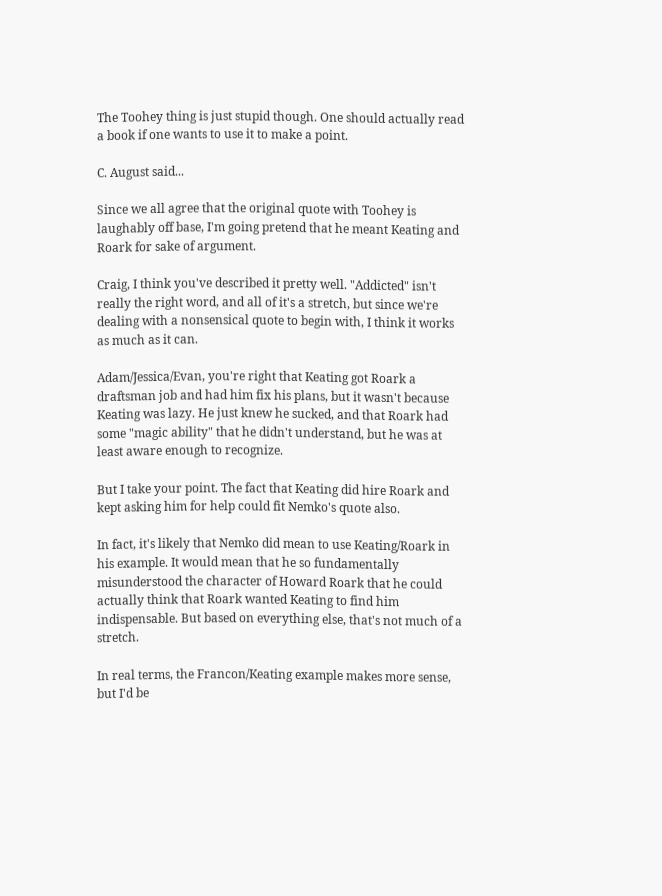The Toohey thing is just stupid though. One should actually read a book if one wants to use it to make a point.

C. August said...

Since we all agree that the original quote with Toohey is laughably off base, I'm going pretend that he meant Keating and Roark for sake of argument.

Craig, I think you've described it pretty well. "Addicted" isn't really the right word, and all of it's a stretch, but since we're dealing with a nonsensical quote to begin with, I think it works as much as it can.

Adam/Jessica/Evan, you're right that Keating got Roark a draftsman job and had him fix his plans, but it wasn't because Keating was lazy. He just knew he sucked, and that Roark had some "magic ability" that he didn't understand, but he was at least aware enough to recognize.

But I take your point. The fact that Keating did hire Roark and kept asking him for help could fit Nemko's quote also.

In fact, it's likely that Nemko did mean to use Keating/Roark in his example. It would mean that he so fundamentally misunderstood the character of Howard Roark that he could actually think that Roark wanted Keating to find him indispensable. But based on everything else, that's not much of a stretch.

In real terms, the Francon/Keating example makes more sense, but I'd be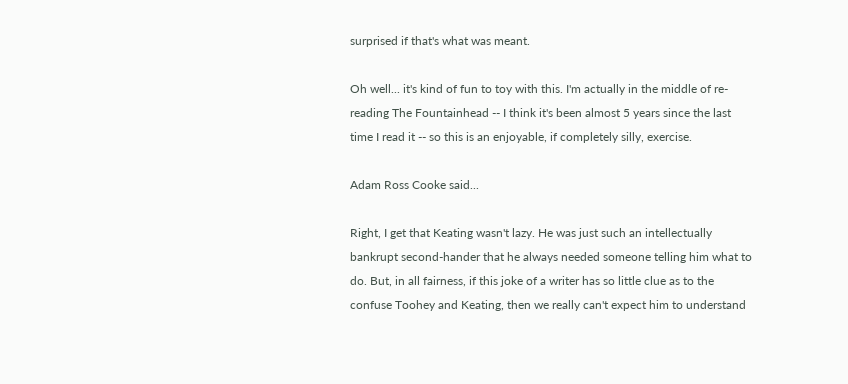surprised if that's what was meant.

Oh well... it's kind of fun to toy with this. I'm actually in the middle of re-reading The Fountainhead -- I think it's been almost 5 years since the last time I read it -- so this is an enjoyable, if completely silly, exercise.

Adam Ross Cooke said...

Right, I get that Keating wasn't lazy. He was just such an intellectually bankrupt second-hander that he always needed someone telling him what to do. But, in all fairness, if this joke of a writer has so little clue as to the confuse Toohey and Keating, then we really can't expect him to understand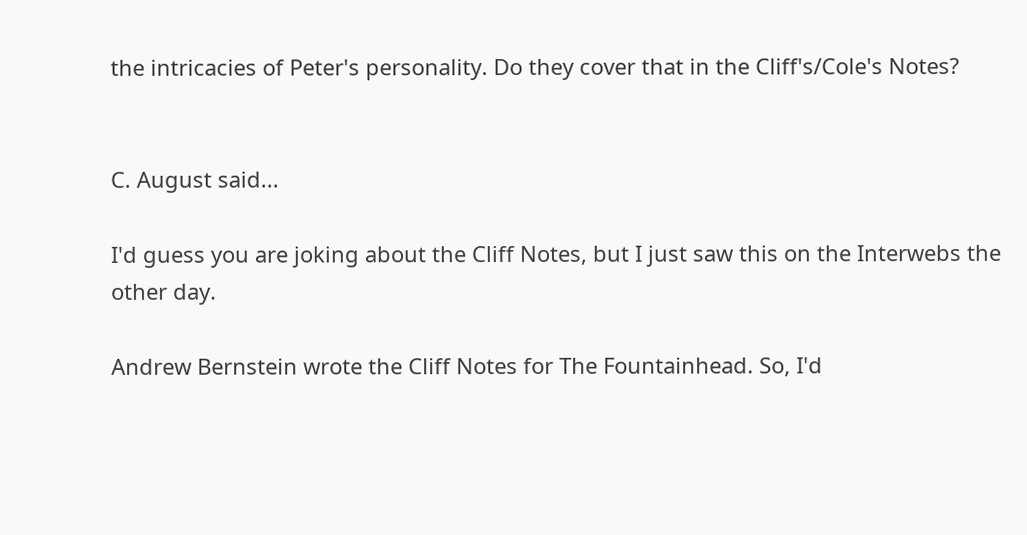the intricacies of Peter's personality. Do they cover that in the Cliff's/Cole's Notes?


C. August said...

I'd guess you are joking about the Cliff Notes, but I just saw this on the Interwebs the other day.

Andrew Bernstein wrote the Cliff Notes for The Fountainhead. So, I'd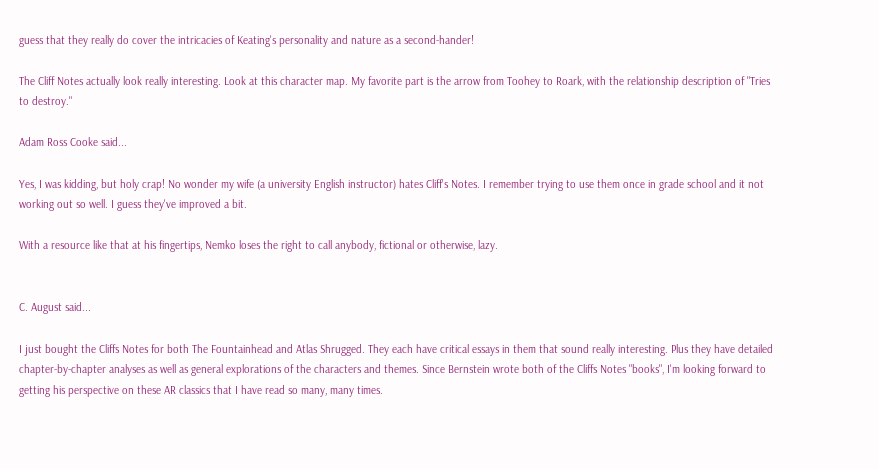guess that they really do cover the intricacies of Keating's personality and nature as a second-hander!

The Cliff Notes actually look really interesting. Look at this character map. My favorite part is the arrow from Toohey to Roark, with the relationship description of "Tries to destroy."

Adam Ross Cooke said...

Yes, I was kidding, but holy crap! No wonder my wife (a university English instructor) hates Cliff's Notes. I remember trying to use them once in grade school and it not working out so well. I guess they've improved a bit.

With a resource like that at his fingertips, Nemko loses the right to call anybody, fictional or otherwise, lazy.


C. August said...

I just bought the Cliffs Notes for both The Fountainhead and Atlas Shrugged. They each have critical essays in them that sound really interesting. Plus they have detailed chapter-by-chapter analyses as well as general explorations of the characters and themes. Since Bernstein wrote both of the Cliffs Notes "books", I'm looking forward to getting his perspective on these AR classics that I have read so many, many times.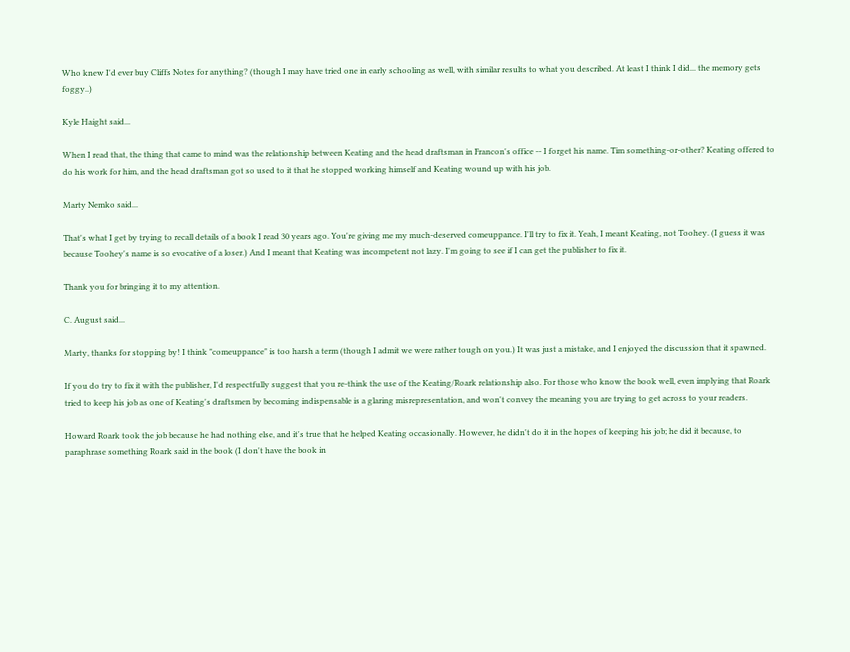Who knew I'd ever buy Cliffs Notes for anything? (though I may have tried one in early schooling as well, with similar results to what you described. At least I think I did... the memory gets foggy..)

Kyle Haight said...

When I read that, the thing that came to mind was the relationship between Keating and the head draftsman in Francon's office -- I forget his name. Tim something-or-other? Keating offered to do his work for him, and the head draftsman got so used to it that he stopped working himself and Keating wound up with his job.

Marty Nemko said...

That's what I get by trying to recall details of a book I read 30 years ago. You're giving me my much-deserved comeuppance. I'll try to fix it. Yeah, I meant Keating, not Toohey. (I guess it was because Toohey's name is so evocative of a loser.) And I meant that Keating was incompetent not lazy. I'm going to see if I can get the publisher to fix it.

Thank you for bringing it to my attention.

C. August said...

Marty, thanks for stopping by! I think "comeuppance" is too harsh a term (though I admit we were rather tough on you.) It was just a mistake, and I enjoyed the discussion that it spawned.

If you do try to fix it with the publisher, I'd respectfully suggest that you re-think the use of the Keating/Roark relationship also. For those who know the book well, even implying that Roark tried to keep his job as one of Keating's draftsmen by becoming indispensable is a glaring misrepresentation, and won't convey the meaning you are trying to get across to your readers.

Howard Roark took the job because he had nothing else, and it's true that he helped Keating occasionally. However, he didn't do it in the hopes of keeping his job; he did it because, to paraphrase something Roark said in the book (I don't have the book in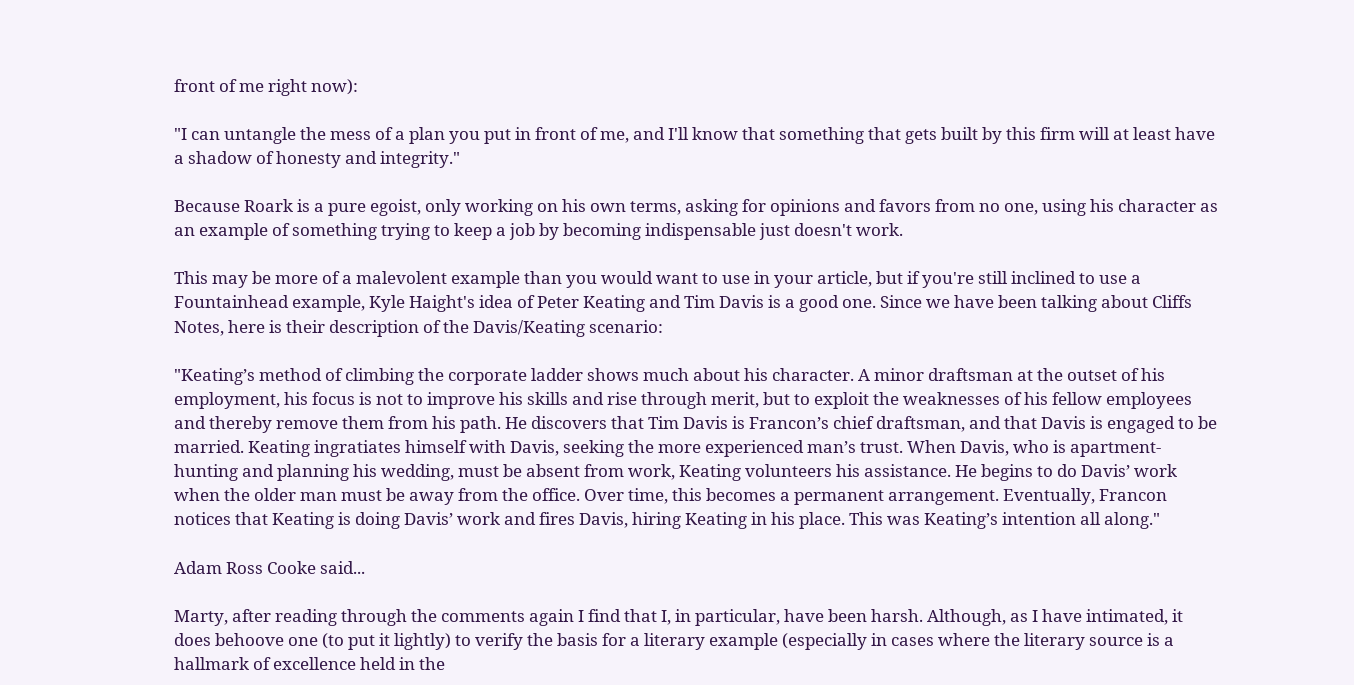front of me right now):

"I can untangle the mess of a plan you put in front of me, and I'll know that something that gets built by this firm will at least have a shadow of honesty and integrity."

Because Roark is a pure egoist, only working on his own terms, asking for opinions and favors from no one, using his character as an example of something trying to keep a job by becoming indispensable just doesn't work.

This may be more of a malevolent example than you would want to use in your article, but if you're still inclined to use a Fountainhead example, Kyle Haight's idea of Peter Keating and Tim Davis is a good one. Since we have been talking about Cliffs Notes, here is their description of the Davis/Keating scenario:

"Keating’s method of climbing the corporate ladder shows much about his character. A minor draftsman at the outset of his employment, his focus is not to improve his skills and rise through merit, but to exploit the weaknesses of his fellow employees and thereby remove them from his path. He discovers that Tim Davis is Francon’s chief draftsman, and that Davis is engaged to be married. Keating ingratiates himself with Davis, seeking the more experienced man’s trust. When Davis, who is apartment-hunting and planning his wedding, must be absent from work, Keating volunteers his assistance. He begins to do Davis’ work when the older man must be away from the office. Over time, this becomes a permanent arrangement. Eventually, Francon notices that Keating is doing Davis’ work and fires Davis, hiring Keating in his place. This was Keating’s intention all along."

Adam Ross Cooke said...

Marty, after reading through the comments again I find that I, in particular, have been harsh. Although, as I have intimated, it does behoove one (to put it lightly) to verify the basis for a literary example (especially in cases where the literary source is a hallmark of excellence held in the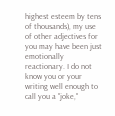highest esteem by tens of thousands), my use of other adjectives for you may have been just emotionally reactionary. I do not know you or your writing well enough to call you a "joke,"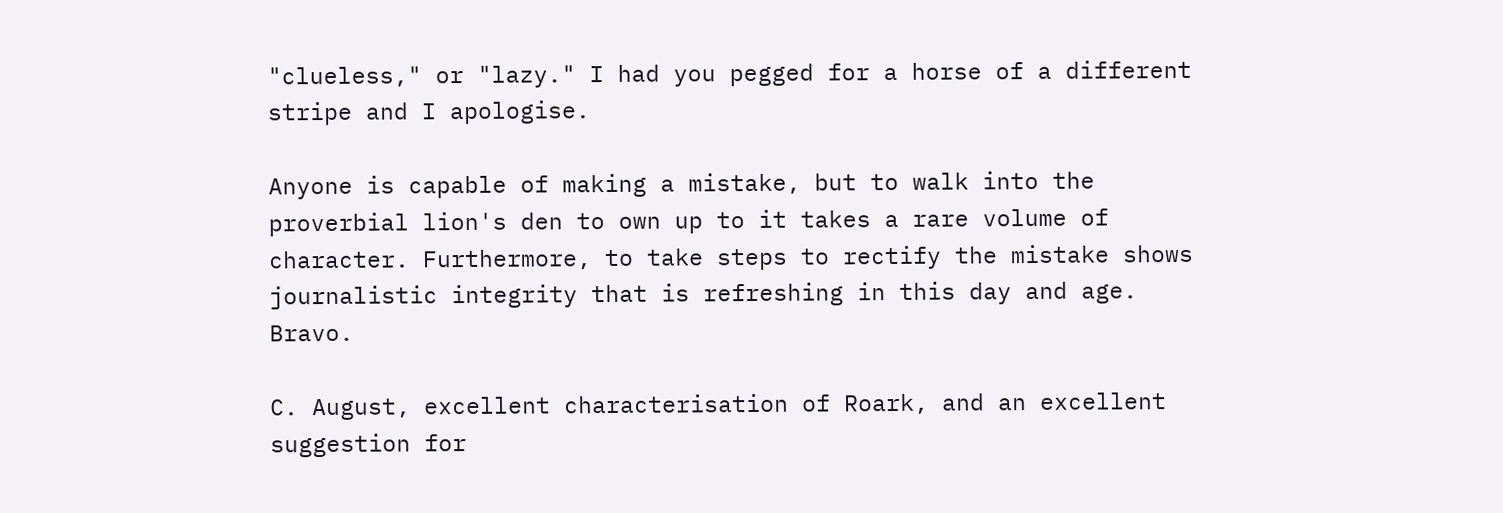"clueless," or "lazy." I had you pegged for a horse of a different stripe and I apologise.

Anyone is capable of making a mistake, but to walk into the proverbial lion's den to own up to it takes a rare volume of character. Furthermore, to take steps to rectify the mistake shows journalistic integrity that is refreshing in this day and age. Bravo.

C. August, excellent characterisation of Roark, and an excellent suggestion for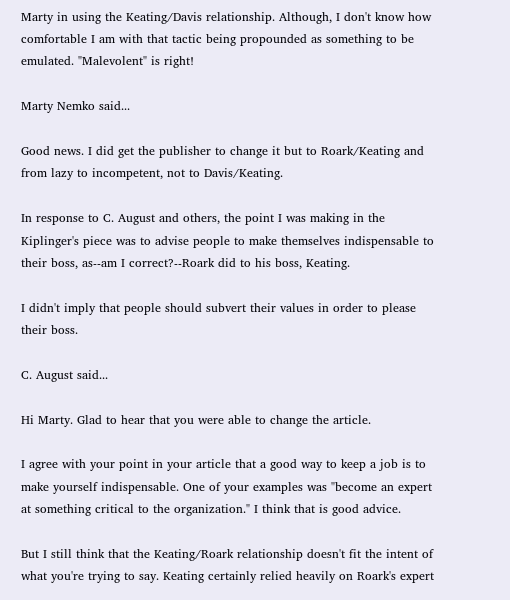Marty in using the Keating/Davis relationship. Although, I don't know how comfortable I am with that tactic being propounded as something to be emulated. "Malevolent" is right!

Marty Nemko said...

Good news. I did get the publisher to change it but to Roark/Keating and from lazy to incompetent, not to Davis/Keating.

In response to C. August and others, the point I was making in the Kiplinger's piece was to advise people to make themselves indispensable to their boss, as--am I correct?--Roark did to his boss, Keating.

I didn't imply that people should subvert their values in order to please their boss.

C. August said...

Hi Marty. Glad to hear that you were able to change the article.

I agree with your point in your article that a good way to keep a job is to make yourself indispensable. One of your examples was "become an expert at something critical to the organization." I think that is good advice.

But I still think that the Keating/Roark relationship doesn't fit the intent of what you're trying to say. Keating certainly relied heavily on Roark's expert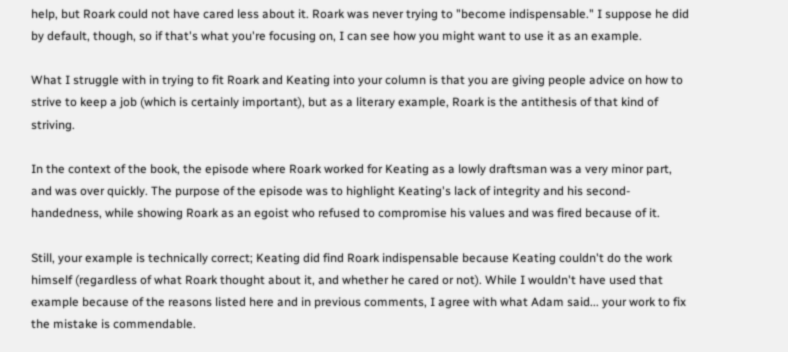help, but Roark could not have cared less about it. Roark was never trying to "become indispensable." I suppose he did by default, though, so if that's what you're focusing on, I can see how you might want to use it as an example.

What I struggle with in trying to fit Roark and Keating into your column is that you are giving people advice on how to strive to keep a job (which is certainly important), but as a literary example, Roark is the antithesis of that kind of striving.

In the context of the book, the episode where Roark worked for Keating as a lowly draftsman was a very minor part, and was over quickly. The purpose of the episode was to highlight Keating's lack of integrity and his second-handedness, while showing Roark as an egoist who refused to compromise his values and was fired because of it.

Still, your example is technically correct; Keating did find Roark indispensable because Keating couldn't do the work himself (regardless of what Roark thought about it, and whether he cared or not). While I wouldn't have used that example because of the reasons listed here and in previous comments, I agree with what Adam said... your work to fix the mistake is commendable.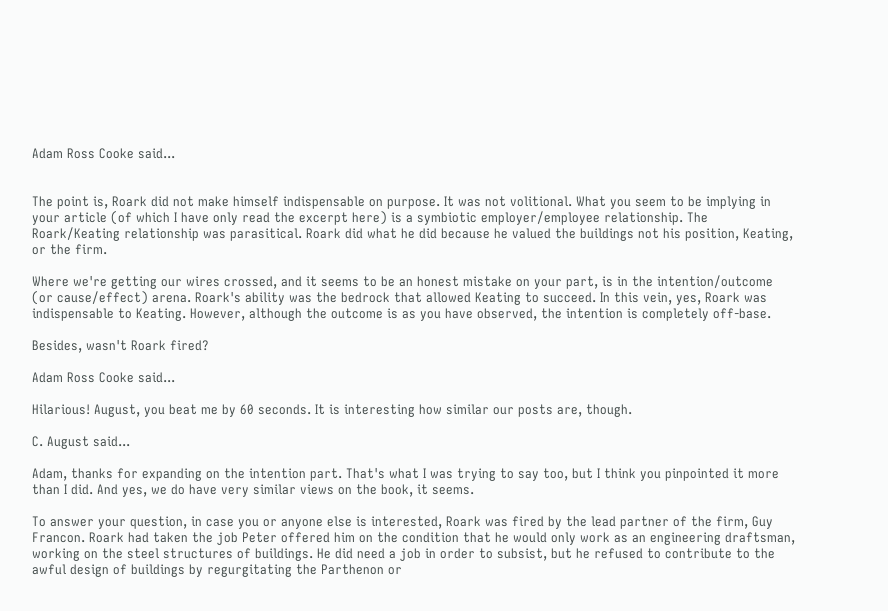Adam Ross Cooke said...


The point is, Roark did not make himself indispensable on purpose. It was not volitional. What you seem to be implying in your article (of which I have only read the excerpt here) is a symbiotic employer/employee relationship. The Roark/Keating relationship was parasitical. Roark did what he did because he valued the buildings not his position, Keating, or the firm.

Where we're getting our wires crossed, and it seems to be an honest mistake on your part, is in the intention/outcome (or cause/effect) arena. Roark's ability was the bedrock that allowed Keating to succeed. In this vein, yes, Roark was indispensable to Keating. However, although the outcome is as you have observed, the intention is completely off-base.

Besides, wasn't Roark fired?

Adam Ross Cooke said...

Hilarious! August, you beat me by 60 seconds. It is interesting how similar our posts are, though.

C. August said...

Adam, thanks for expanding on the intention part. That's what I was trying to say too, but I think you pinpointed it more than I did. And yes, we do have very similar views on the book, it seems.

To answer your question, in case you or anyone else is interested, Roark was fired by the lead partner of the firm, Guy Francon. Roark had taken the job Peter offered him on the condition that he would only work as an engineering draftsman, working on the steel structures of buildings. He did need a job in order to subsist, but he refused to contribute to the awful design of buildings by regurgitating the Parthenon or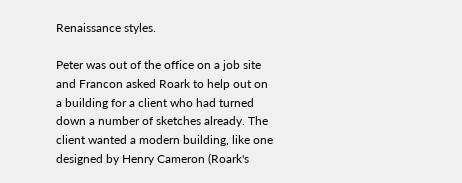Renaissance styles.

Peter was out of the office on a job site and Francon asked Roark to help out on a building for a client who had turned down a number of sketches already. The client wanted a modern building, like one designed by Henry Cameron (Roark's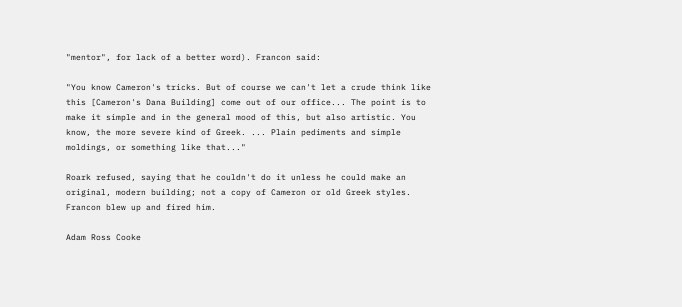"mentor", for lack of a better word). Francon said:

"You know Cameron's tricks. But of course we can't let a crude think like this [Cameron's Dana Building] come out of our office... The point is to make it simple and in the general mood of this, but also artistic. You know, the more severe kind of Greek. ... Plain pediments and simple moldings, or something like that..."

Roark refused, saying that he couldn't do it unless he could make an original, modern building; not a copy of Cameron or old Greek styles. Francon blew up and fired him.

Adam Ross Cooke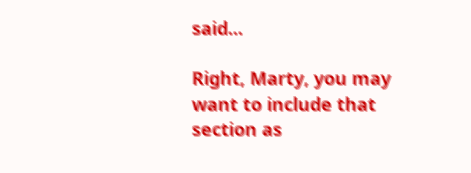said...

Right, Marty, you may want to include that section as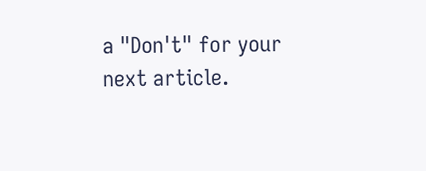a "Don't" for your next article.